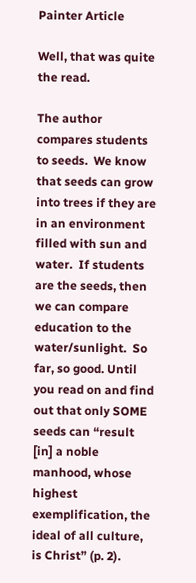Painter Article

Well, that was quite the read.

The author compares students to seeds.  We know that seeds can grow into trees if they are in an environment filled with sun and water.  If students are the seeds, then we can compare education to the water/sunlight.  So far, so good. Until you read on and find out that only SOME seeds can “result [in] a noble manhood, whose highest exemplification, the ideal of all culture, is Christ” (p. 2).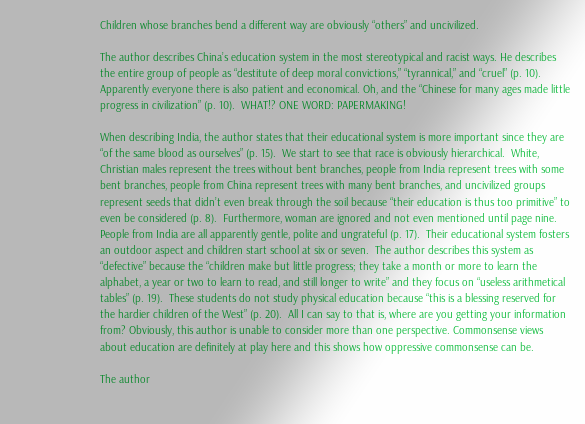Children whose branches bend a different way are obviously “others” and uncivilized.

The author describes China’s education system in the most stereotypical and racist ways. He describes the entire group of people as “destitute of deep moral convictions,” “tyrannical,” and “cruel” (p. 10). Apparently everyone there is also patient and economical. Oh, and the “Chinese for many ages made little progress in civilization” (p. 10).  WHAT!? ONE WORD: PAPERMAKING!

When describing India, the author states that their educational system is more important since they are “of the same blood as ourselves” (p. 15).  We start to see that race is obviously hierarchical.  White, Christian males represent the trees without bent branches, people from India represent trees with some bent branches, people from China represent trees with many bent branches, and uncivilized groups represent seeds that didn’t even break through the soil because “their education is thus too primitive” to even be considered (p. 8).  Furthermore, woman are ignored and not even mentioned until page nine.  People from India are all apparently gentle, polite and ungrateful (p. 17).  Their educational system fosters an outdoor aspect and children start school at six or seven.  The author describes this system as “defective” because the “children make but little progress; they take a month or more to learn the alphabet, a year or two to learn to read, and still longer to write” and they focus on “useless arithmetical tables” (p. 19).  These students do not study physical education because “this is a blessing reserved for the hardier children of the West” (p. 20).  All I can say to that is, where are you getting your information from? Obviously, this author is unable to consider more than one perspective. Commonsense views about education are definitely at play here and this shows how oppressive commonsense can be.

The author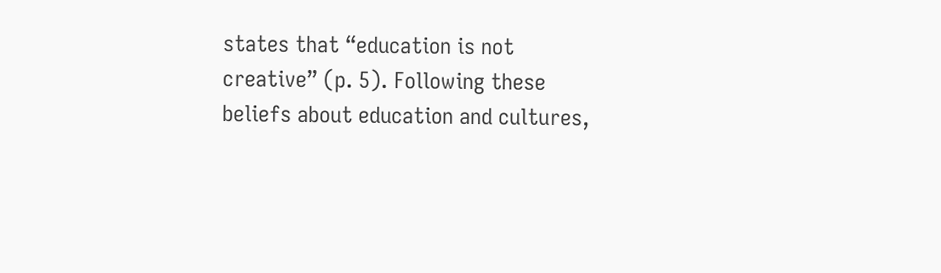states that “education is not creative” (p. 5). Following these beliefs about education and cultures,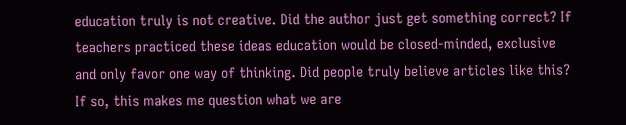education truly is not creative. Did the author just get something correct? If teachers practiced these ideas education would be closed-minded, exclusive and only favor one way of thinking. Did people truly believe articles like this? If so, this makes me question what we are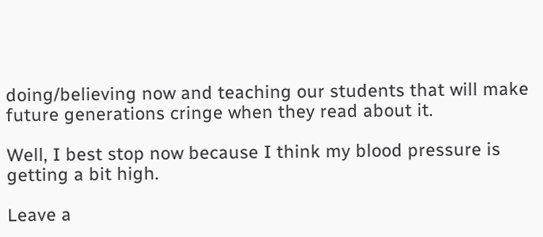doing/believing now and teaching our students that will make future generations cringe when they read about it.

Well, I best stop now because I think my blood pressure is getting a bit high.

Leave a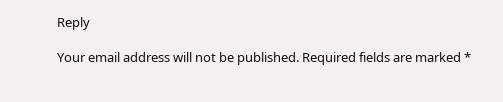Reply

Your email address will not be published. Required fields are marked *